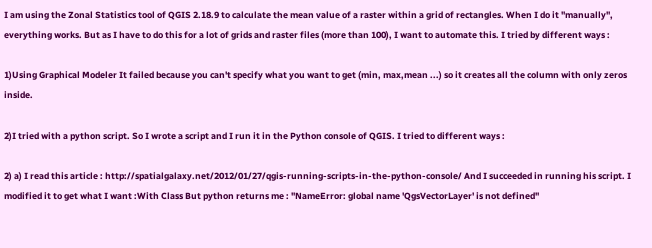I am using the Zonal Statistics tool of QGIS 2.18.9 to calculate the mean value of a raster within a grid of rectangles. When I do it "manually", everything works. But as I have to do this for a lot of grids and raster files (more than 100), I want to automate this. I tried by different ways :

1)Using Graphical Modeler It failed because you can't specify what you want to get (min, max,mean ...) so it creates all the column with only zeros inside.

2)I tried with a python script. So I wrote a script and I run it in the Python console of QGIS. I tried to different ways :

2) a) I read this article : http://spatialgalaxy.net/2012/01/27/qgis-running-scripts-in-the-python-console/ And I succeeded in running his script. I modified it to get what I want :With Class But python returns me : "NameError: global name 'QgsVectorLayer' is not defined"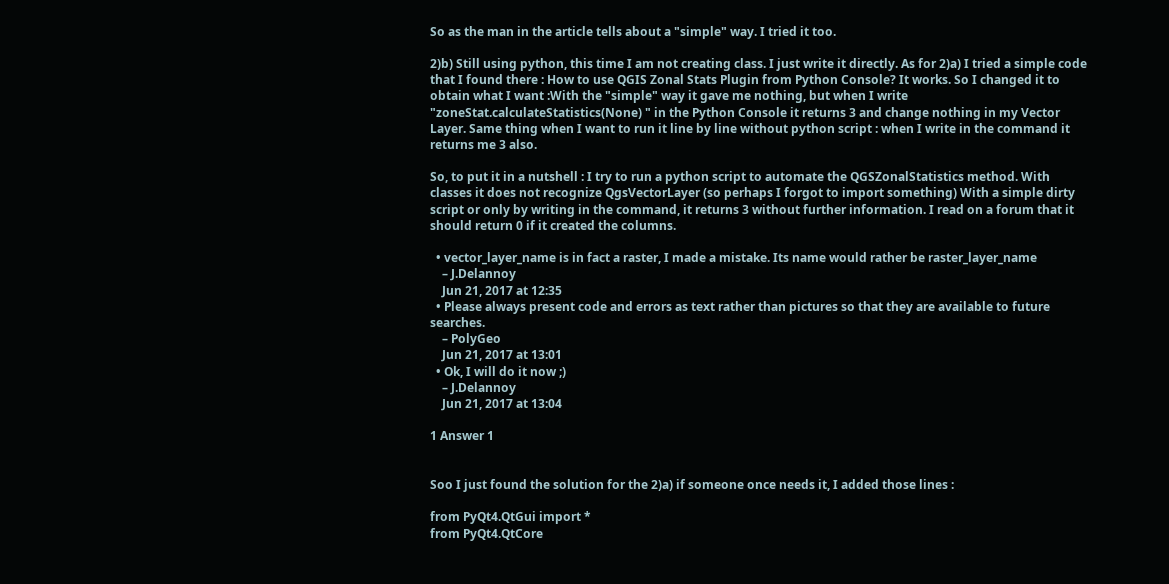So as the man in the article tells about a "simple" way. I tried it too.

2)b) Still using python, this time I am not creating class. I just write it directly. As for 2)a) I tried a simple code that I found there : How to use QGIS Zonal Stats Plugin from Python Console? It works. So I changed it to obtain what I want :With the "simple" way it gave me nothing, but when I write "zoneStat.calculateStatistics(None) " in the Python Console it returns 3 and change nothing in my Vector Layer. Same thing when I want to run it line by line without python script : when I write in the command it returns me 3 also.

So, to put it in a nutshell : I try to run a python script to automate the QGSZonalStatistics method. With classes it does not recognize QgsVectorLayer (so perhaps I forgot to import something) With a simple dirty script or only by writing in the command, it returns 3 without further information. I read on a forum that it should return 0 if it created the columns.

  • vector_layer_name is in fact a raster, I made a mistake. Its name would rather be raster_layer_name
    – J.Delannoy
    Jun 21, 2017 at 12:35
  • Please always present code and errors as text rather than pictures so that they are available to future searches.
    – PolyGeo
    Jun 21, 2017 at 13:01
  • Ok, I will do it now ;)
    – J.Delannoy
    Jun 21, 2017 at 13:04

1 Answer 1


Soo I just found the solution for the 2)a) if someone once needs it, I added those lines :

from PyQt4.QtGui import *
from PyQt4.QtCore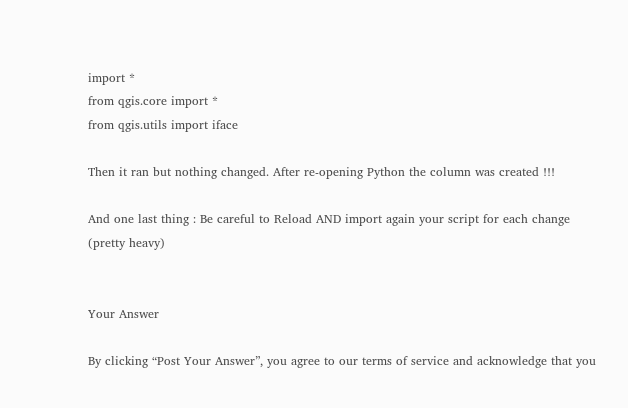import *
from qgis.core import *
from qgis.utils import iface

Then it ran but nothing changed. After re-opening Python the column was created !!!

And one last thing : Be careful to Reload AND import again your script for each change (pretty heavy)


Your Answer

By clicking “Post Your Answer”, you agree to our terms of service and acknowledge that you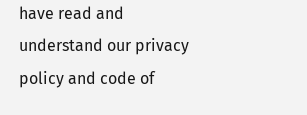have read and understand our privacy policy and code of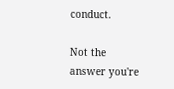conduct.

Not the answer you're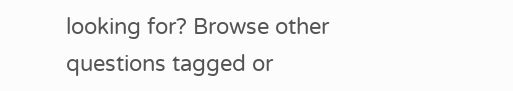looking for? Browse other questions tagged or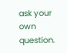ask your own question.